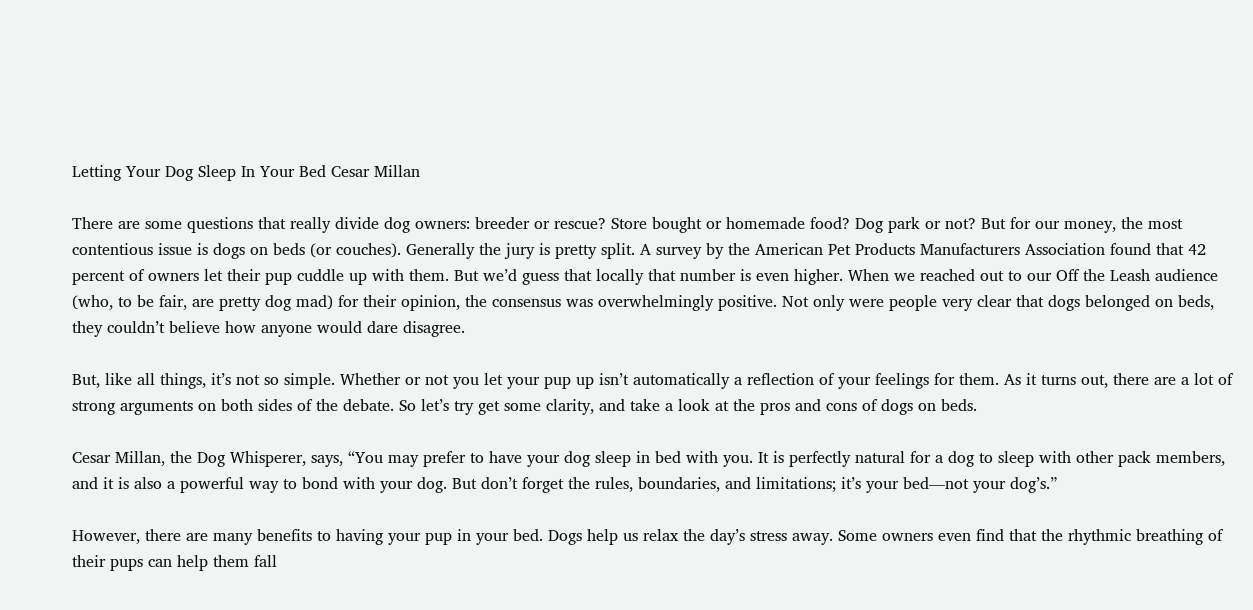Letting Your Dog Sleep In Your Bed Cesar Millan

There are some questions that really divide dog owners: breeder or rescue? Store bought or homemade food? Dog park or not? But for our money, the most contentious issue is dogs on beds (or couches). Generally the jury is pretty split. A survey by the American Pet Products Manufacturers Association found that 42 percent of owners let their pup cuddle up with them. But we’d guess that locally that number is even higher. When we reached out to our Off the Leash audience (who, to be fair, are pretty dog mad) for their opinion, the consensus was overwhelmingly positive. Not only were people very clear that dogs belonged on beds, they couldn’t believe how anyone would dare disagree.

But, like all things, it’s not so simple. Whether or not you let your pup up isn’t automatically a reflection of your feelings for them. As it turns out, there are a lot of strong arguments on both sides of the debate. So let’s try get some clarity, and take a look at the pros and cons of dogs on beds.

Cesar Millan, the Dog Whisperer, says, “You may prefer to have your dog sleep in bed with you. It is perfectly natural for a dog to sleep with other pack members, and it is also a powerful way to bond with your dog. But don’t forget the rules, boundaries, and limitations; it’s your bed—not your dog’s.”

However, there are many benefits to having your pup in your bed. Dogs help us relax the day’s stress away. Some owners even find that the rhythmic breathing of their pups can help them fall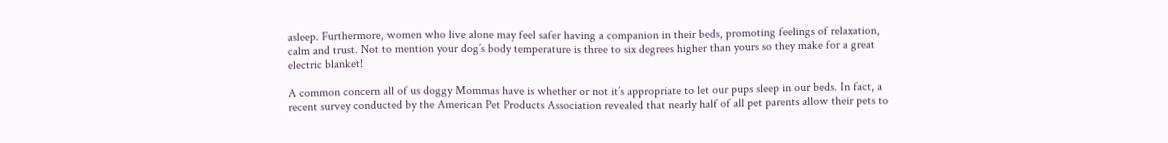asleep. Furthermore, women who live alone may feel safer having a companion in their beds, promoting feelings of relaxation, calm and trust. Not to mention your dog’s body temperature is three to six degrees higher than yours so they make for a great electric blanket!

A common concern all of us doggy Mommas have is whether or not it’s appropriate to let our pups sleep in our beds. In fact, a recent survey conducted by the American Pet Products Association revealed that nearly half of all pet parents allow their pets to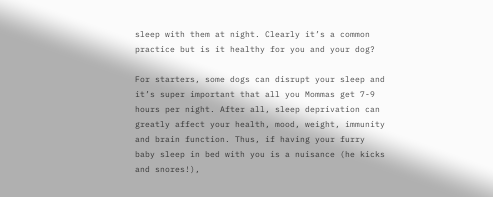sleep with them at night. Clearly it’s a common practice but is it healthy for you and your dog?

For starters, some dogs can disrupt your sleep and it’s super important that all you Mommas get 7-9 hours per night. After all, sleep deprivation can greatly affect your health, mood, weight, immunity and brain function. Thus, if having your furry baby sleep in bed with you is a nuisance (he kicks and snores!),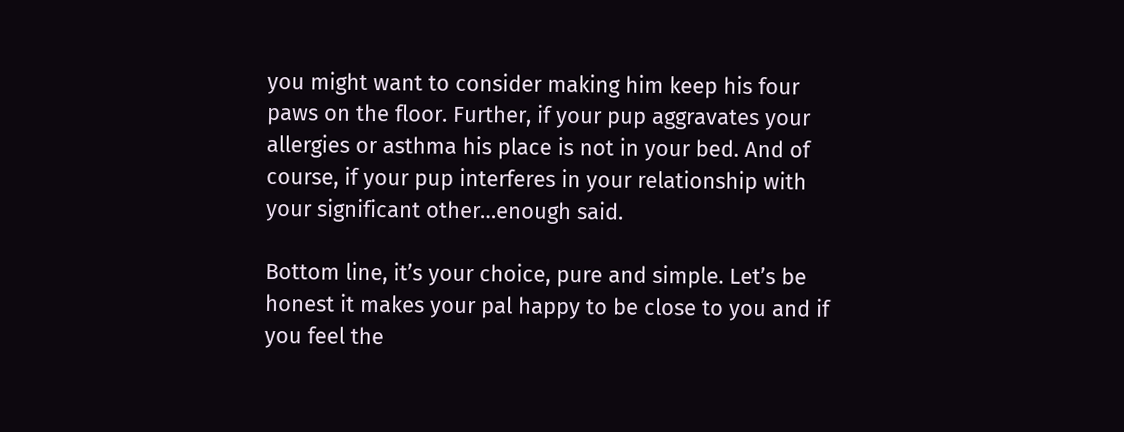you might want to consider making him keep his four paws on the floor. Further, if your pup aggravates your allergies or asthma his place is not in your bed. And of course, if your pup interferes in your relationship with your significant other…enough said.

Bottom line, it’s your choice, pure and simple. Let’s be honest it makes your pal happy to be close to you and if you feel the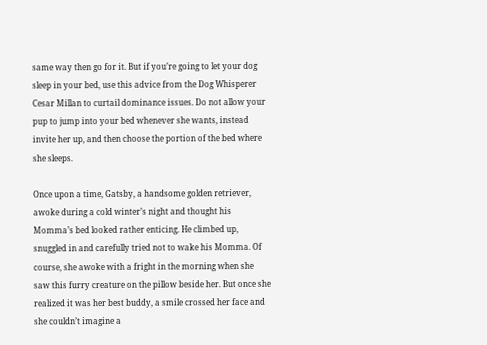same way then go for it. But if you’re going to let your dog sleep in your bed, use this advice from the Dog Whisperer Cesar Millan to curtail dominance issues. Do not allow your pup to jump into your bed whenever she wants, instead invite her up, and then choose the portion of the bed where she sleeps.

Once upon a time, Gatsby, a handsome golden retriever, awoke during a cold winter’s night and thought his Momma’s bed looked rather enticing. He climbed up, snuggled in and carefully tried not to wake his Momma. Of course, she awoke with a fright in the morning when she saw this furry creature on the pillow beside her. But once she realized it was her best buddy, a smile crossed her face and she couldn’t imagine a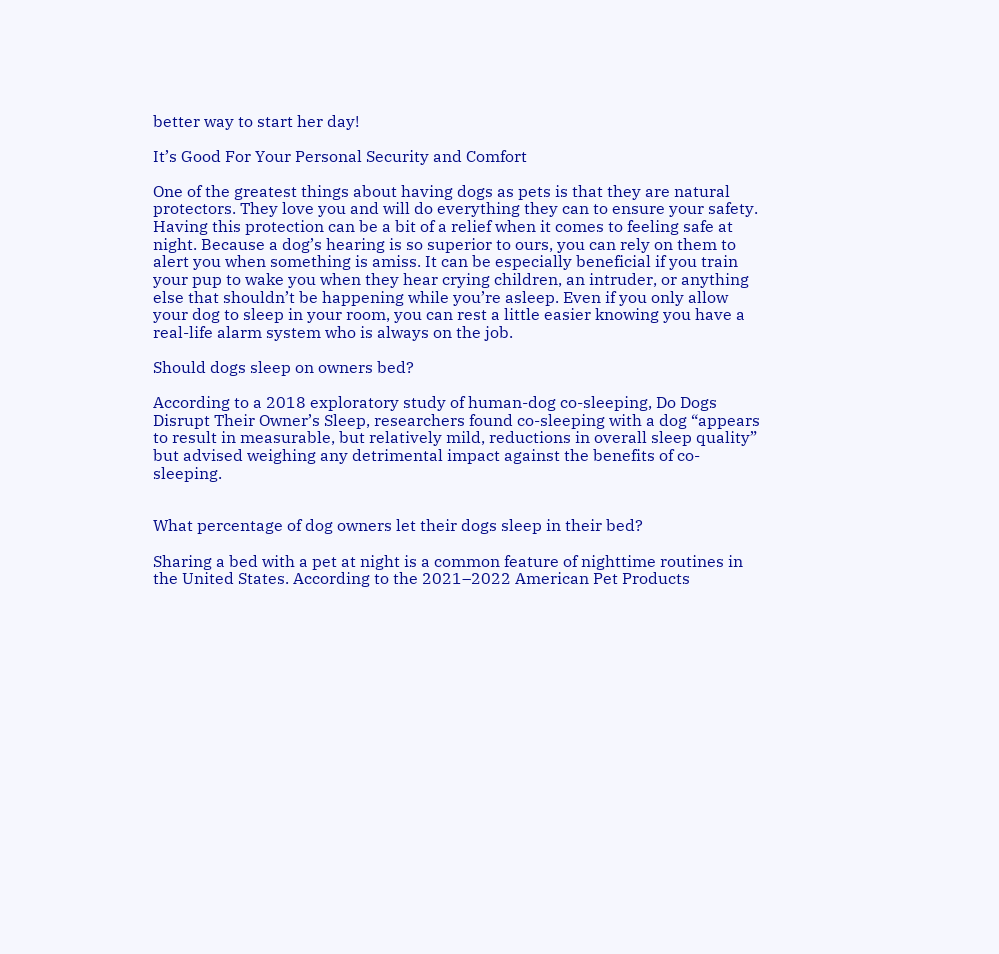better way to start her day!

It’s Good For Your Personal Security and Comfort

One of the greatest things about having dogs as pets is that they are natural protectors. They love you and will do everything they can to ensure your safety. Having this protection can be a bit of a relief when it comes to feeling safe at night. Because a dog’s hearing is so superior to ours, you can rely on them to alert you when something is amiss. It can be especially beneficial if you train your pup to wake you when they hear crying children, an intruder, or anything else that shouldn’t be happening while you’re asleep. Even if you only allow your dog to sleep in your room, you can rest a little easier knowing you have a real-life alarm system who is always on the job.

Should dogs sleep on owners bed?

According to a 2018 exploratory study of human-dog co-sleeping, Do Dogs Disrupt Their Owner’s Sleep, researchers found co-sleeping with a dog “appears to result in measurable, but relatively mild, reductions in overall sleep quality” but advised weighing any detrimental impact against the benefits of co-sleeping.


What percentage of dog owners let their dogs sleep in their bed?

Sharing a bed with a pet at night is a common feature of nighttime routines in the United States. According to the 2021–2022 American Pet Products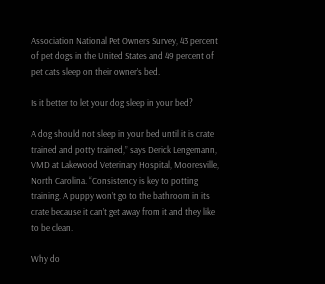Association National Pet Owners Survey, 43 percent of pet dogs in the United States and 49 percent of pet cats sleep on their owner’s bed.

Is it better to let your dog sleep in your bed?

A dog should not sleep in your bed until it is crate trained and potty trained,” says Derick Lengemann, VMD at Lakewood Veterinary Hospital, Mooresville, North Carolina. “Consistency is key to potting training. A puppy won’t go to the bathroom in its crate because it can’t get away from it and they like to be clean.

Why do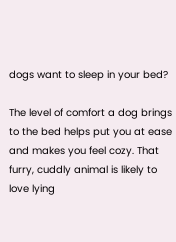dogs want to sleep in your bed?

The level of comfort a dog brings to the bed helps put you at ease and makes you feel cozy. That furry, cuddly animal is likely to love lying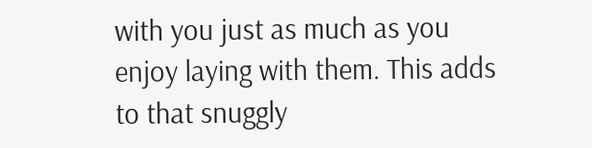with you just as much as you enjoy laying with them. This adds to that snuggly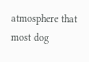atmosphere that most dog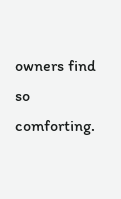owners find so comforting.